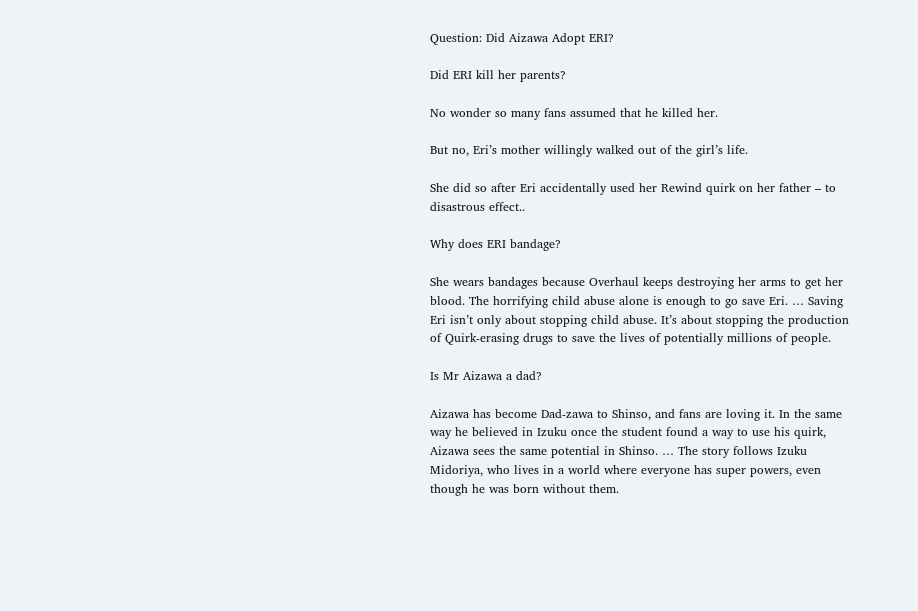Question: Did Aizawa Adopt ERI?

Did ERI kill her parents?

No wonder so many fans assumed that he killed her.

But no, Eri’s mother willingly walked out of the girl’s life.

She did so after Eri accidentally used her Rewind quirk on her father – to disastrous effect..

Why does ERI bandage?

She wears bandages because Overhaul keeps destroying her arms to get her blood. The horrifying child abuse alone is enough to go save Eri. … Saving Eri isn’t only about stopping child abuse. It’s about stopping the production of Quirk-erasing drugs to save the lives of potentially millions of people.

Is Mr Aizawa a dad?

Aizawa has become Dad-zawa to Shinso, and fans are loving it. In the same way he believed in Izuku once the student found a way to use his quirk, Aizawa sees the same potential in Shinso. … The story follows Izuku Midoriya, who lives in a world where everyone has super powers, even though he was born without them.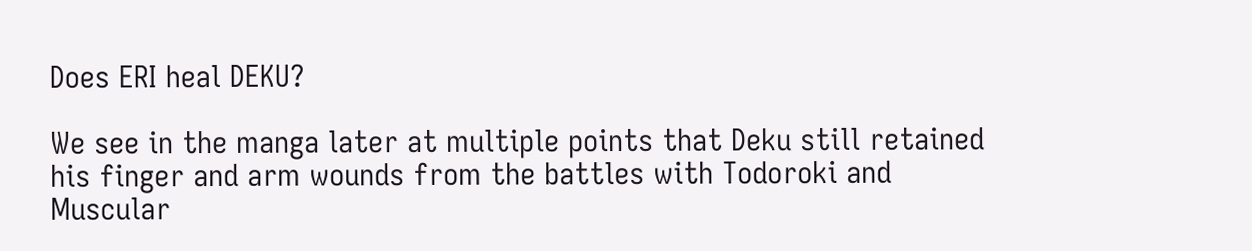Does ERI heal DEKU?

We see in the manga later at multiple points that Deku still retained his finger and arm wounds from the battles with Todoroki and Muscular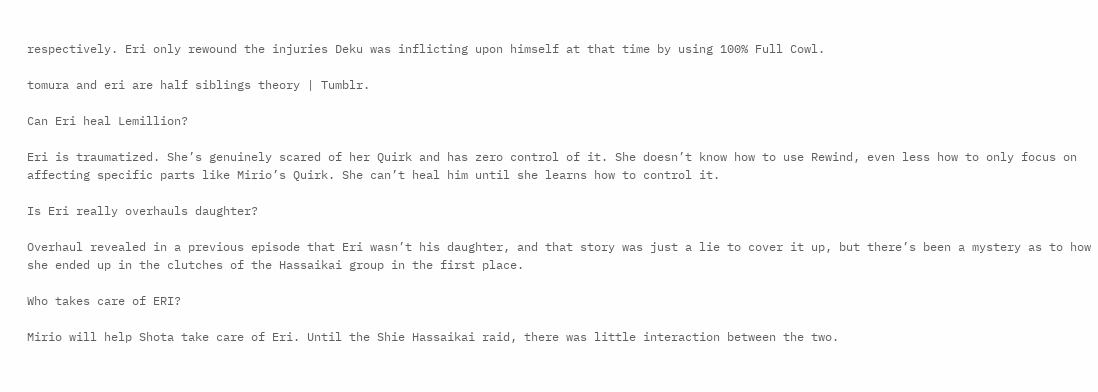respectively. Eri only rewound the injuries Deku was inflicting upon himself at that time by using 100% Full Cowl.

tomura and eri are half siblings theory | Tumblr.

Can Eri heal Lemillion?

Eri is traumatized. She’s genuinely scared of her Quirk and has zero control of it. She doesn’t know how to use Rewind, even less how to only focus on affecting specific parts like Mirio’s Quirk. She can’t heal him until she learns how to control it.

Is Eri really overhauls daughter?

Overhaul revealed in a previous episode that Eri wasn’t his daughter, and that story was just a lie to cover it up, but there’s been a mystery as to how she ended up in the clutches of the Hassaikai group in the first place.

Who takes care of ERI?

Mirio will help Shota take care of Eri. Until the Shie Hassaikai raid, there was little interaction between the two.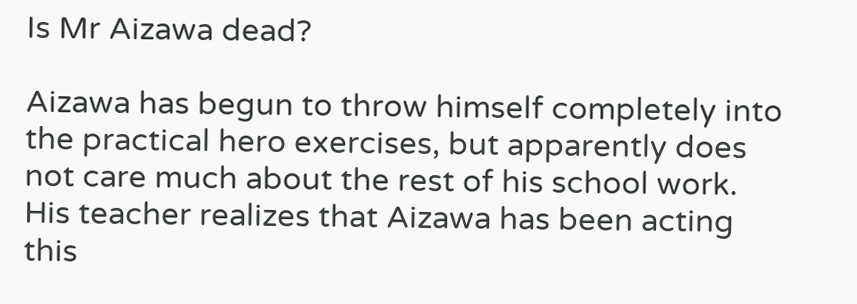Is Mr Aizawa dead?

Aizawa has begun to throw himself completely into the practical hero exercises, but apparently does not care much about the rest of his school work. His teacher realizes that Aizawa has been acting this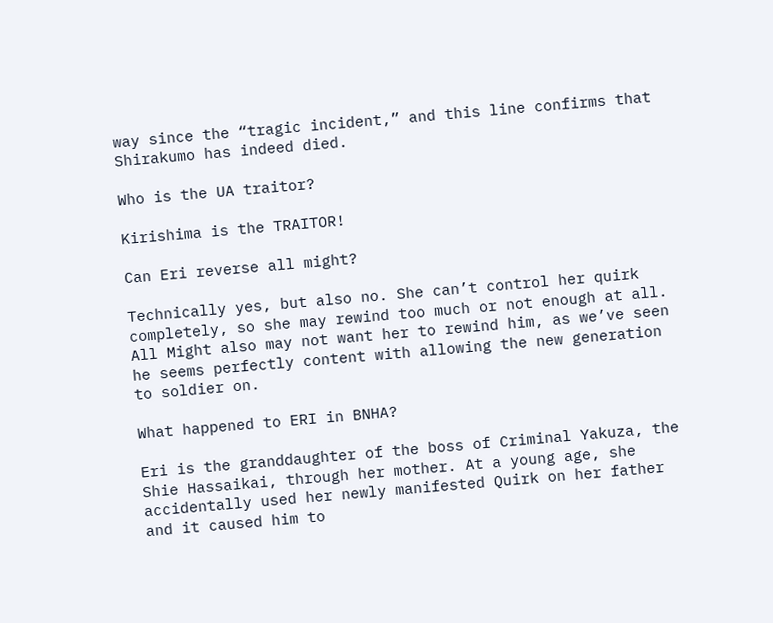way since the “tragic incident,” and this line confirms that Shirakumo has indeed died.

Who is the UA traitor?

Kirishima is the TRAITOR!

Can Eri reverse all might?

Technically yes, but also no. She can’t control her quirk completely, so she may rewind too much or not enough at all. All Might also may not want her to rewind him, as we’ve seen he seems perfectly content with allowing the new generation to soldier on.

What happened to ERI in BNHA?

Eri is the granddaughter of the boss of Criminal Yakuza, the Shie Hassaikai, through her mother. At a young age, she accidentally used her newly manifested Quirk on her father and it caused him to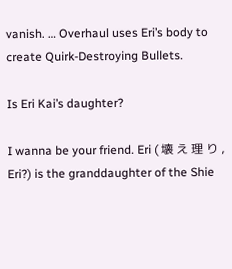vanish. … Overhaul uses Eri’s body to create Quirk-Destroying Bullets.

Is Eri Kai’s daughter?

I wanna be your friend. Eri ( 壊 え 理 り , Eri?) is the granddaughter of the Shie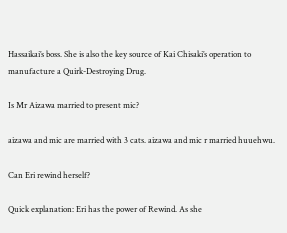Hassaikai’s boss. She is also the key source of Kai Chisaki’s operation to manufacture a Quirk-Destroying Drug.

Is Mr Aizawa married to present mic?

aizawa and mic are married with 3 cats. aizawa and mic r married huuehwu.

Can Eri rewind herself?

Quick explanation: Eri has the power of Rewind. As she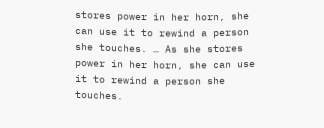stores power in her horn, she can use it to rewind a person she touches. … As she stores power in her horn, she can use it to rewind a person she touches.